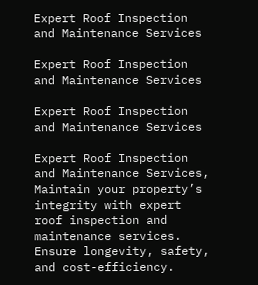Expert Roof Inspection and Maintenance Services

Expert Roof Inspection and Maintenance Services

Expert Roof Inspection and Maintenance Services

Expert Roof Inspection and Maintenance Services, Maintain your property’s integrity with expert roof inspection and maintenance services. Ensure longevity, safety, and cost-efficiency.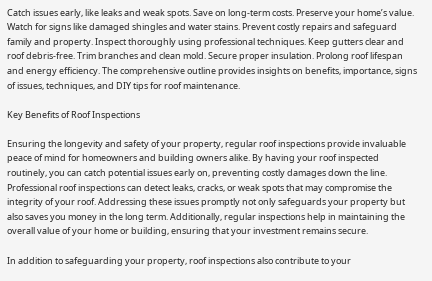Catch issues early, like leaks and weak spots. Save on long-term costs. Preserve your home’s value. Watch for signs like damaged shingles and water stains. Prevent costly repairs and safeguard family and property. Inspect thoroughly using professional techniques. Keep gutters clear and roof debris-free. Trim branches and clean mold. Secure proper insulation. Prolong roof lifespan and energy efficiency. The comprehensive outline provides insights on benefits, importance, signs of issues, techniques, and DIY tips for roof maintenance.

Key Benefits of Roof Inspections

Ensuring the longevity and safety of your property, regular roof inspections provide invaluable peace of mind for homeowners and building owners alike. By having your roof inspected routinely, you can catch potential issues early on, preventing costly damages down the line. Professional roof inspections can detect leaks, cracks, or weak spots that may compromise the integrity of your roof. Addressing these issues promptly not only safeguards your property but also saves you money in the long term. Additionally, regular inspections help in maintaining the overall value of your home or building, ensuring that your investment remains secure.

In addition to safeguarding your property, roof inspections also contribute to your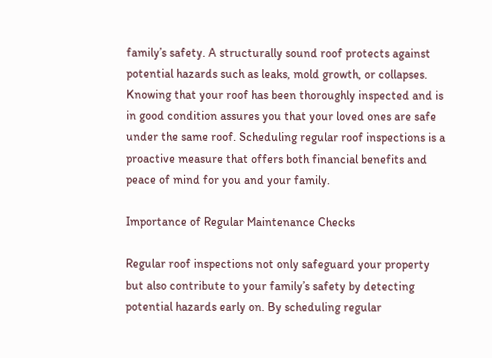family’s safety. A structurally sound roof protects against potential hazards such as leaks, mold growth, or collapses. Knowing that your roof has been thoroughly inspected and is in good condition assures you that your loved ones are safe under the same roof. Scheduling regular roof inspections is a proactive measure that offers both financial benefits and peace of mind for you and your family.

Importance of Regular Maintenance Checks

Regular roof inspections not only safeguard your property but also contribute to your family’s safety by detecting potential hazards early on. By scheduling regular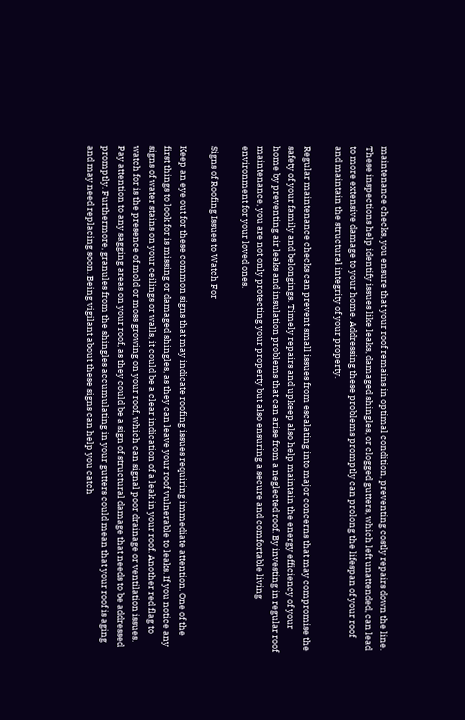maintenance checks, you ensure that your roof remains in optimal condition, preventing costly repairs down the line. These inspections help identify issues like leaks, damaged shingles, or clogged gutters, which left unattended, can lead to more extensive damage to your home. Addressing these problems promptly can prolong the lifespan of your roof and maintain the structural integrity of your property.

Regular maintenance checks can prevent small issues from escalating into major concerns that may compromise the safety of your family and belongings. Timely repairs and upkeep also help maintain the energy efficiency of your home by preventing air leaks and insulation problems that can arise from a neglected roof. By investing in regular roof maintenance, you are not only protecting your property but also ensuring a secure and comfortable living environment for your loved ones.

Signs of Roofing Issues to Watch For

Keep an eye out for these common signs that may indicate roofing issues requiring immediate attention. One of the first things to look for is missing or damaged shingles, as they can leave your roof vulnerable to leaks. If you notice any signs of water stains on your ceilings or walls, it could be a clear indication of a leak in your roof. Another red flag to watch for is the presence of mold or moss growing on your roof, which can signal poor drainage or ventilation issues. Pay attention to any sagging areas on your roof, as they could be a sign of structural damage that needs to be addressed promptly. Furthermore, granules from the shingles accumulating in your gutters could mean that your roof is aging and may need replacing soon. Being vigilant about these signs can help you catch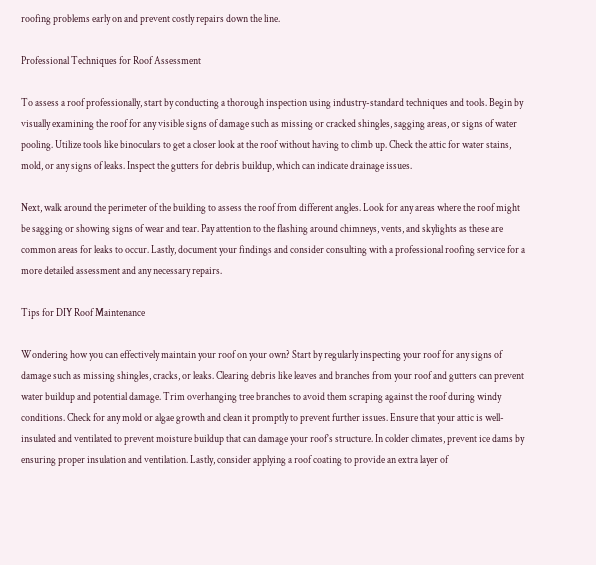roofing problems early on and prevent costly repairs down the line.

Professional Techniques for Roof Assessment

To assess a roof professionally, start by conducting a thorough inspection using industry-standard techniques and tools. Begin by visually examining the roof for any visible signs of damage such as missing or cracked shingles, sagging areas, or signs of water pooling. Utilize tools like binoculars to get a closer look at the roof without having to climb up. Check the attic for water stains, mold, or any signs of leaks. Inspect the gutters for debris buildup, which can indicate drainage issues.

Next, walk around the perimeter of the building to assess the roof from different angles. Look for any areas where the roof might be sagging or showing signs of wear and tear. Pay attention to the flashing around chimneys, vents, and skylights as these are common areas for leaks to occur. Lastly, document your findings and consider consulting with a professional roofing service for a more detailed assessment and any necessary repairs.

Tips for DIY Roof Maintenance

Wondering how you can effectively maintain your roof on your own? Start by regularly inspecting your roof for any signs of damage such as missing shingles, cracks, or leaks. Clearing debris like leaves and branches from your roof and gutters can prevent water buildup and potential damage. Trim overhanging tree branches to avoid them scraping against the roof during windy conditions. Check for any mold or algae growth and clean it promptly to prevent further issues. Ensure that your attic is well-insulated and ventilated to prevent moisture buildup that can damage your roof’s structure. In colder climates, prevent ice dams by ensuring proper insulation and ventilation. Lastly, consider applying a roof coating to provide an extra layer of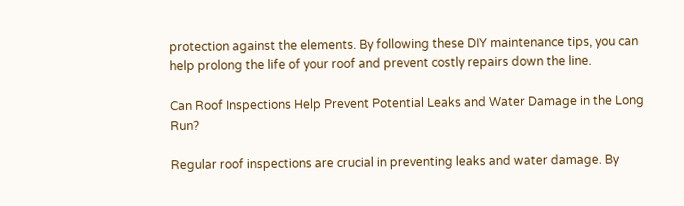protection against the elements. By following these DIY maintenance tips, you can help prolong the life of your roof and prevent costly repairs down the line.

Can Roof Inspections Help Prevent Potential Leaks and Water Damage in the Long Run?

Regular roof inspections are crucial in preventing leaks and water damage. By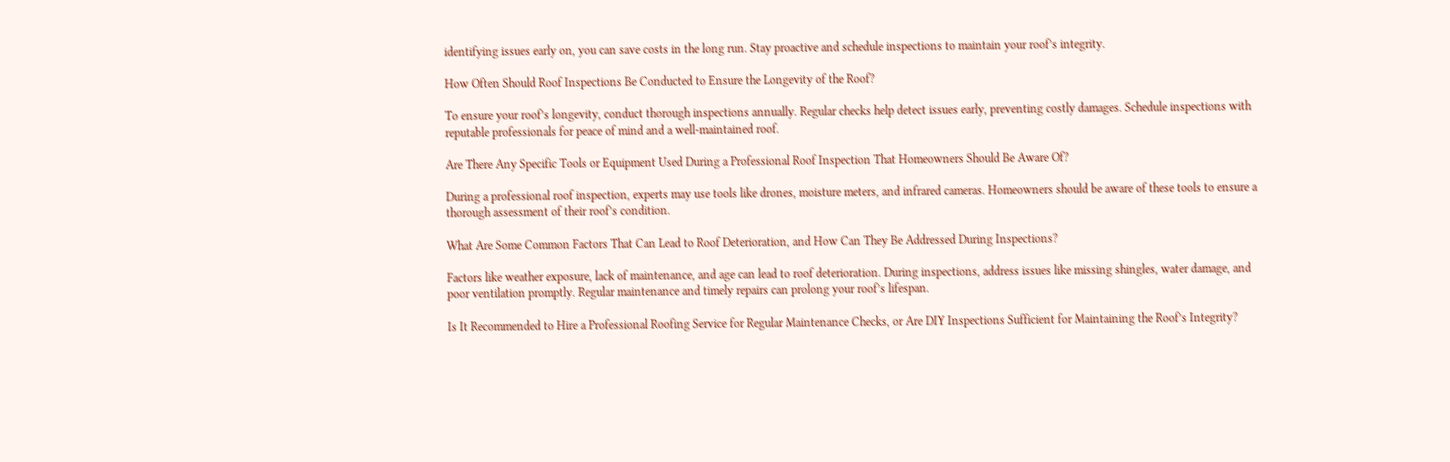identifying issues early on, you can save costs in the long run. Stay proactive and schedule inspections to maintain your roof’s integrity.

How Often Should Roof Inspections Be Conducted to Ensure the Longevity of the Roof?

To ensure your roof’s longevity, conduct thorough inspections annually. Regular checks help detect issues early, preventing costly damages. Schedule inspections with reputable professionals for peace of mind and a well-maintained roof.

Are There Any Specific Tools or Equipment Used During a Professional Roof Inspection That Homeowners Should Be Aware Of?

During a professional roof inspection, experts may use tools like drones, moisture meters, and infrared cameras. Homeowners should be aware of these tools to ensure a thorough assessment of their roof’s condition.

What Are Some Common Factors That Can Lead to Roof Deterioration, and How Can They Be Addressed During Inspections?

Factors like weather exposure, lack of maintenance, and age can lead to roof deterioration. During inspections, address issues like missing shingles, water damage, and poor ventilation promptly. Regular maintenance and timely repairs can prolong your roof’s lifespan.

Is It Recommended to Hire a Professional Roofing Service for Regular Maintenance Checks, or Are DIY Inspections Sufficient for Maintaining the Roof’s Integrity?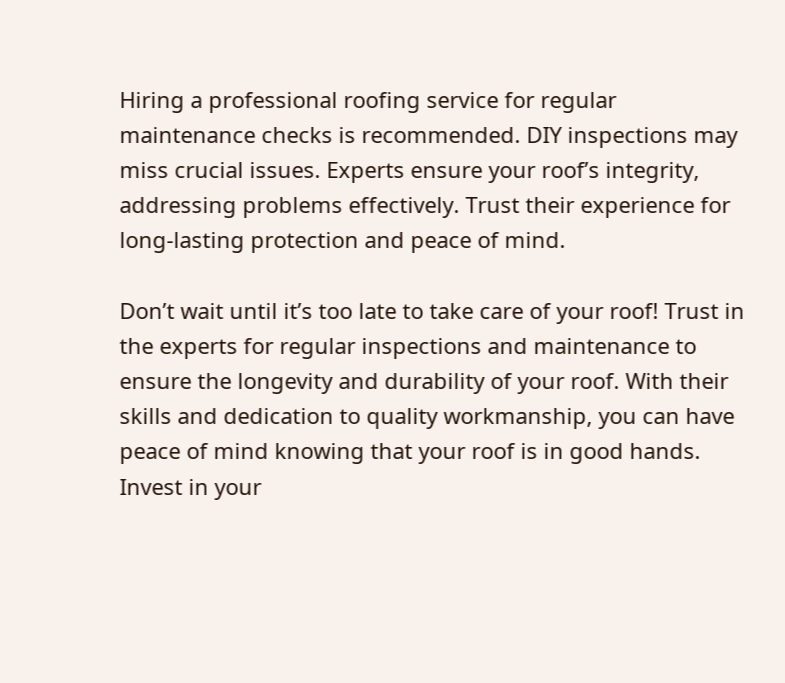Hiring a professional roofing service for regular maintenance checks is recommended. DIY inspections may miss crucial issues. Experts ensure your roof’s integrity, addressing problems effectively. Trust their experience for long-lasting protection and peace of mind.

Don’t wait until it’s too late to take care of your roof! Trust in the experts for regular inspections and maintenance to ensure the longevity and durability of your roof. With their skills and dedication to quality workmanship, you can have peace of mind knowing that your roof is in good hands. Invest in your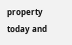property today and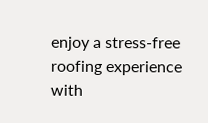enjoy a stress-free roofing experience with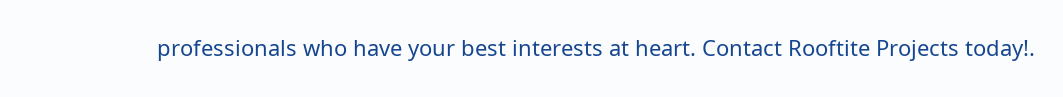professionals who have your best interests at heart. Contact Rooftite Projects today!.